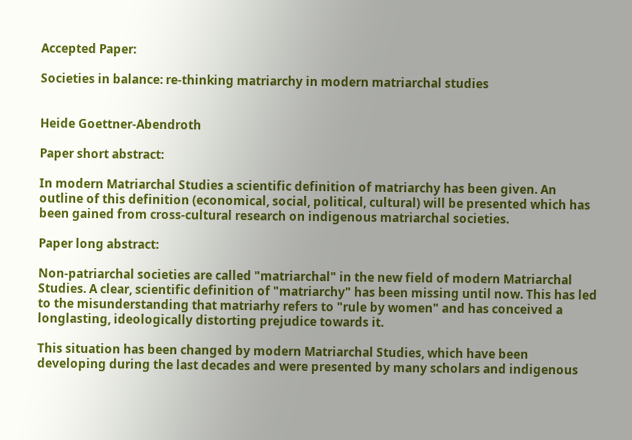Accepted Paper:

Societies in balance: re-thinking matriarchy in modern matriarchal studies


Heide Goettner-Abendroth

Paper short abstract:

In modern Matriarchal Studies a scientific definition of matriarchy has been given. An outline of this definition (economical, social, political, cultural) will be presented which has been gained from cross-cultural research on indigenous matriarchal societies.

Paper long abstract:

Non-patriarchal societies are called "matriarchal" in the new field of modern Matriarchal Studies. A clear, scientific definition of "matriarchy" has been missing until now. This has led to the misunderstanding that matriarhy refers to "rule by women" and has conceived a longlasting, ideologically distorting prejudice towards it.

This situation has been changed by modern Matriarchal Studies, which have been developing during the last decades and were presented by many scholars and indigenous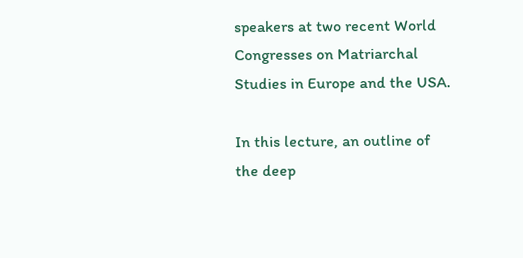speakers at two recent World Congresses on Matriarchal Studies in Europe and the USA.

In this lecture, an outline of the deep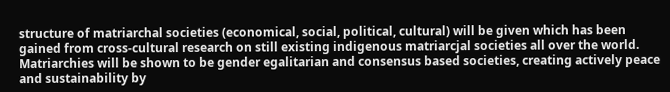structure of matriarchal societies (economical, social, political, cultural) will be given which has been gained from cross-cultural research on still existing indigenous matriarcjal societies all over the world. Matriarchies will be shown to be gender egalitarian and consensus based societies, creating actively peace and sustainability by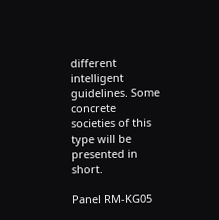different intelligent guidelines. Some concrete societies of this type will be presented in short.

Panel RM-KG05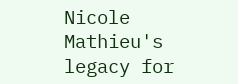Nicole Mathieu's legacy for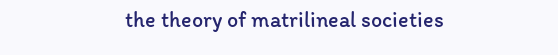the theory of matrilineal societies